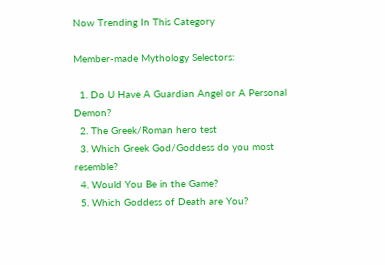Now Trending In This Category

Member-made Mythology Selectors:

  1. Do U Have A Guardian Angel or A Personal Demon?
  2. The Greek/Roman hero test
  3. Which Greek God/Goddess do you most resemble?
  4. Would You Be in the Game?
  5. Which Goddess of Death are You?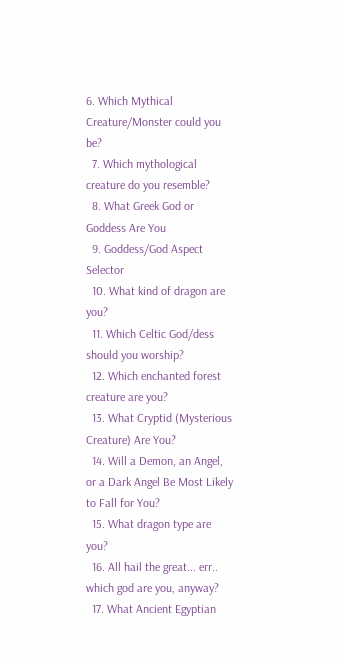6. Which Mythical Creature/Monster could you be?
  7. Which mythological creature do you resemble?
  8. What Greek God or Goddess Are You
  9. Goddess/God Aspect Selector
  10. What kind of dragon are you?
  11. Which Celtic God/dess should you worship?
  12. Which enchanted forest creature are you?
  13. What Cryptid (Mysterious Creature) Are You?
  14. Will a Demon, an Angel, or a Dark Angel Be Most Likely to Fall for You?
  15. What dragon type are you?
  16. All hail the great... err.. which god are you, anyway?
  17. What Ancient Egyptian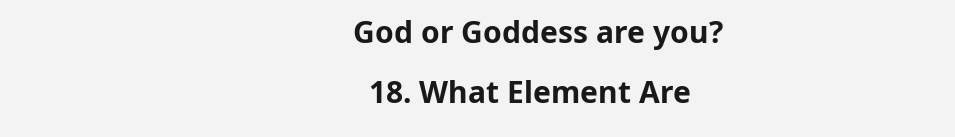God or Goddess are you?
  18. What Element Are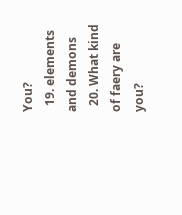You?
  19. elements and demons
  20. What kind of faery are you?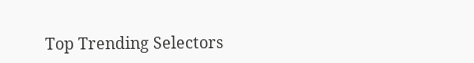Top Trending Selectors